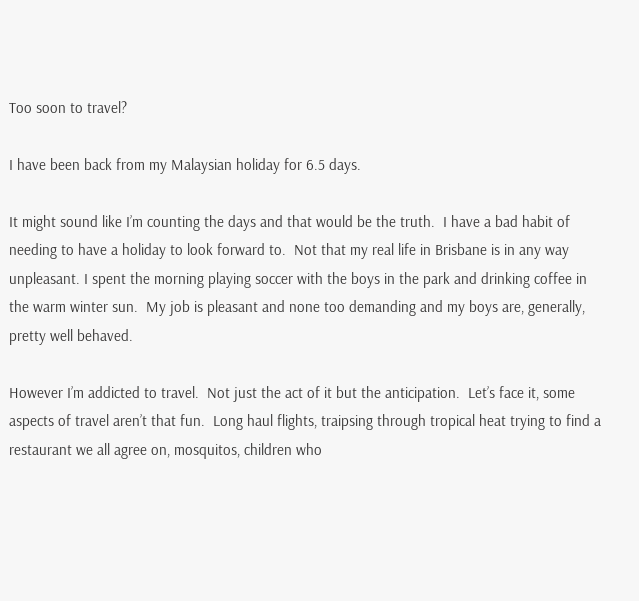Too soon to travel?

I have been back from my Malaysian holiday for 6.5 days.

It might sound like I’m counting the days and that would be the truth.  I have a bad habit of needing to have a holiday to look forward to.  Not that my real life in Brisbane is in any way unpleasant. I spent the morning playing soccer with the boys in the park and drinking coffee in the warm winter sun.  My job is pleasant and none too demanding and my boys are, generally, pretty well behaved.

However I’m addicted to travel.  Not just the act of it but the anticipation.  Let’s face it, some aspects of travel aren’t that fun.  Long haul flights, traipsing through tropical heat trying to find a restaurant we all agree on, mosquitos, children who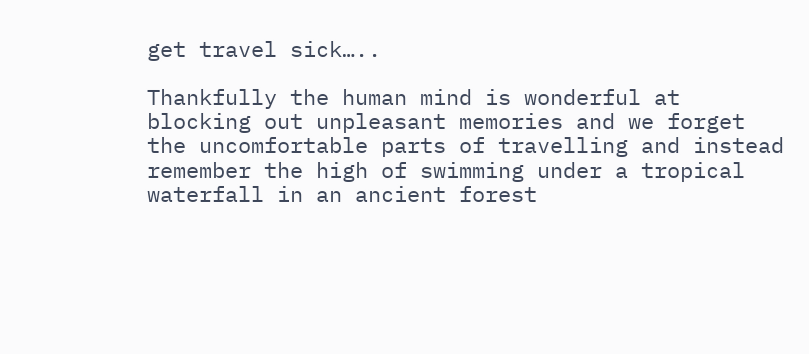get travel sick…..

Thankfully the human mind is wonderful at blocking out unpleasant memories and we forget the uncomfortable parts of travelling and instead remember the high of swimming under a tropical waterfall in an ancient forest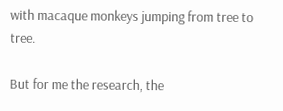with macaque monkeys jumping from tree to tree.

But for me the research, the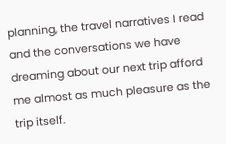planning, the travel narratives I read and the conversations we have dreaming about our next trip afford me almost as much pleasure as the trip itself.